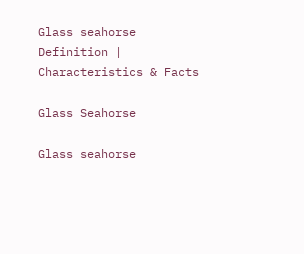Glass seahorse Definition | Characteristics & Facts

Glass Seahorse

Glass seahorse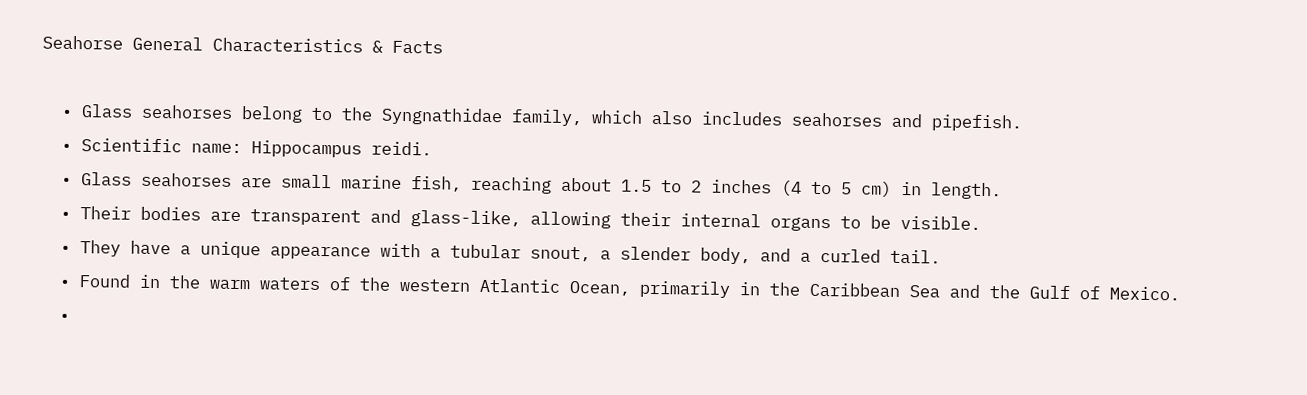Seahorse General Characteristics & Facts

  • Glass seahorses belong to the Syngnathidae family, which also includes seahorses and pipefish.
  • Scientific name: Hippocampus reidi.
  • Glass seahorses are small marine fish, reaching about 1.5 to 2 inches (4 to 5 cm) in length.
  • Their bodies are transparent and glass-like, allowing their internal organs to be visible.
  • They have a unique appearance with a tubular snout, a slender body, and a curled tail.
  • Found in the warm waters of the western Atlantic Ocean, primarily in the Caribbean Sea and the Gulf of Mexico.
  •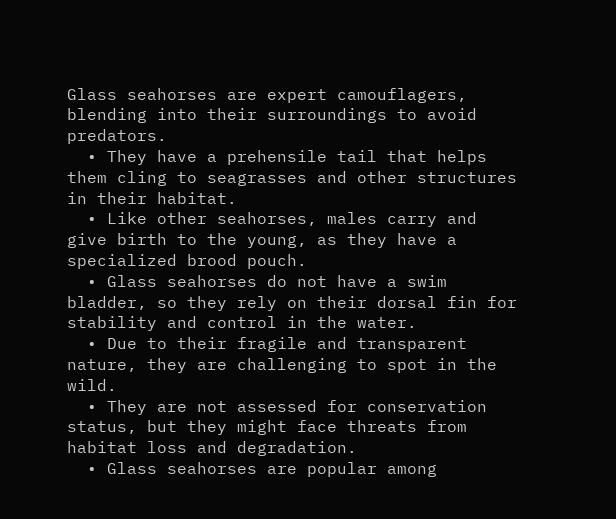Glass seahorses are expert camouflagers, blending into their surroundings to avoid predators.
  • They have a prehensile tail that helps them cling to seagrasses and other structures in their habitat.
  • Like other seahorses, males carry and give birth to the young, as they have a specialized brood pouch.
  • Glass seahorses do not have a swim bladder, so they rely on their dorsal fin for stability and control in the water.
  • Due to their fragile and transparent nature, they are challenging to spot in the wild.
  • They are not assessed for conservation status, but they might face threats from habitat loss and degradation.
  • Glass seahorses are popular among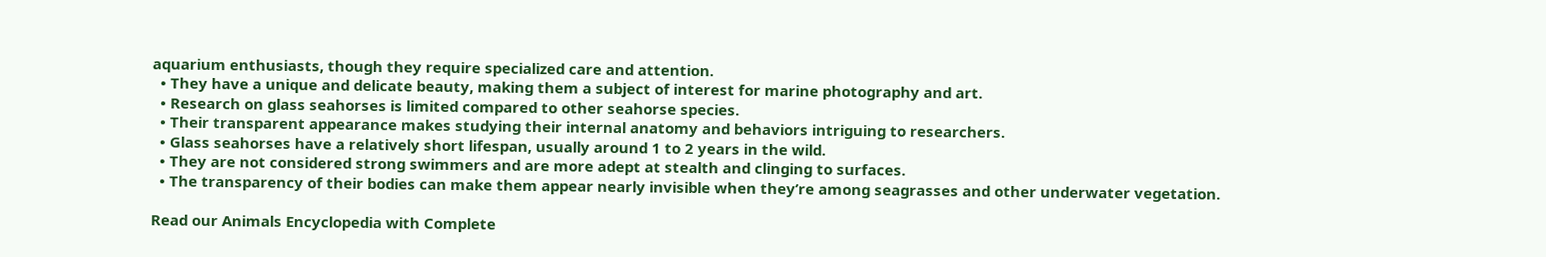aquarium enthusiasts, though they require specialized care and attention.
  • They have a unique and delicate beauty, making them a subject of interest for marine photography and art.
  • Research on glass seahorses is limited compared to other seahorse species.
  • Their transparent appearance makes studying their internal anatomy and behaviors intriguing to researchers.
  • Glass seahorses have a relatively short lifespan, usually around 1 to 2 years in the wild.
  • They are not considered strong swimmers and are more adept at stealth and clinging to surfaces.
  • The transparency of their bodies can make them appear nearly invisible when they’re among seagrasses and other underwater vegetation.

Read our Animals Encyclopedia with Complete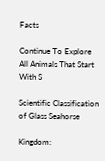Facts

Continue To Explore All Animals That Start With S

Scientific Classification of Glass Seahorse

Kingdom: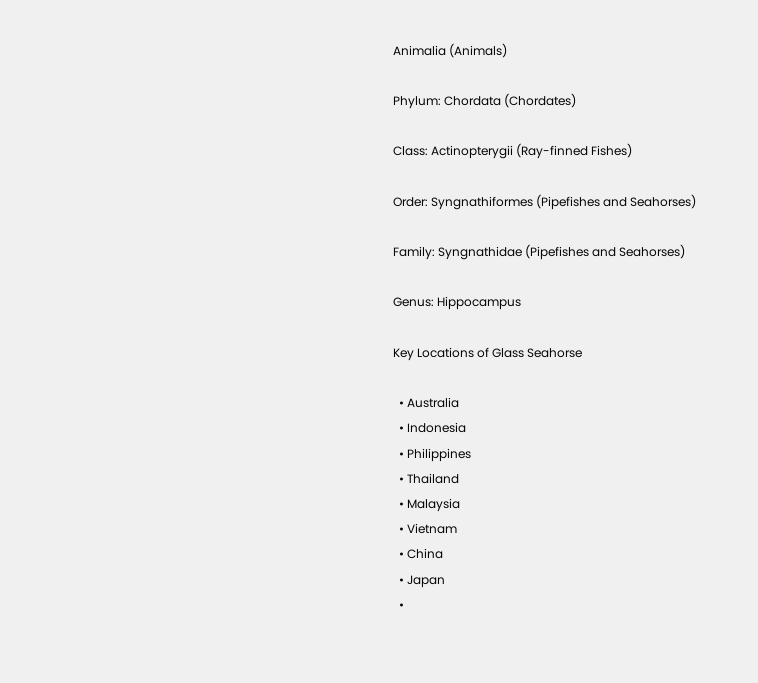Animalia (Animals)

Phylum: Chordata (Chordates)

Class: Actinopterygii (Ray-finned Fishes)

Order: Syngnathiformes (Pipefishes and Seahorses)

Family: Syngnathidae (Pipefishes and Seahorses)

Genus: Hippocampus

Key Locations of Glass Seahorse

  • Australia
  • Indonesia
  • Philippines
  • Thailand
  • Malaysia
  • Vietnam
  • China
  • Japan
  •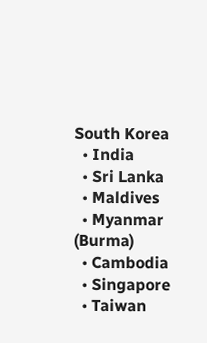South Korea
  • India
  • Sri Lanka
  • Maldives
  • Myanmar (Burma)
  • Cambodia
  • Singapore
  • Taiwan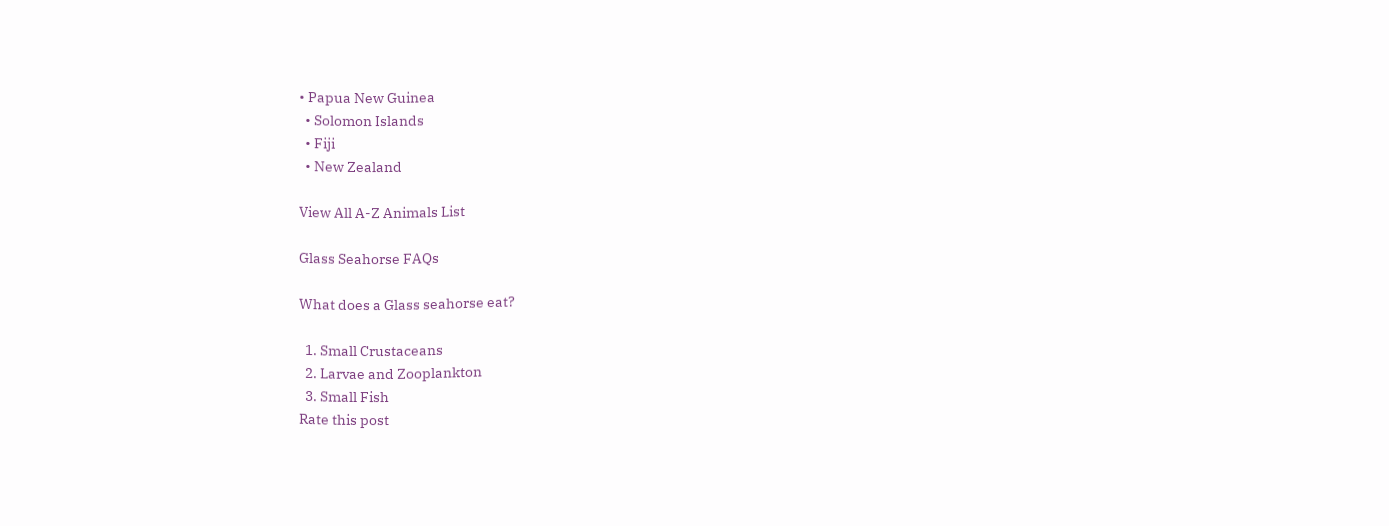• Papua New Guinea
  • Solomon Islands
  • Fiji
  • New Zealand

View All A-Z Animals List

Glass Seahorse FAQs

What does a Glass seahorse eat?

  1. Small Crustaceans
  2. Larvae and Zooplankton
  3. Small Fish
Rate this post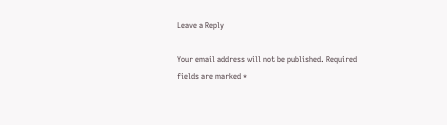Leave a Reply

Your email address will not be published. Required fields are marked *